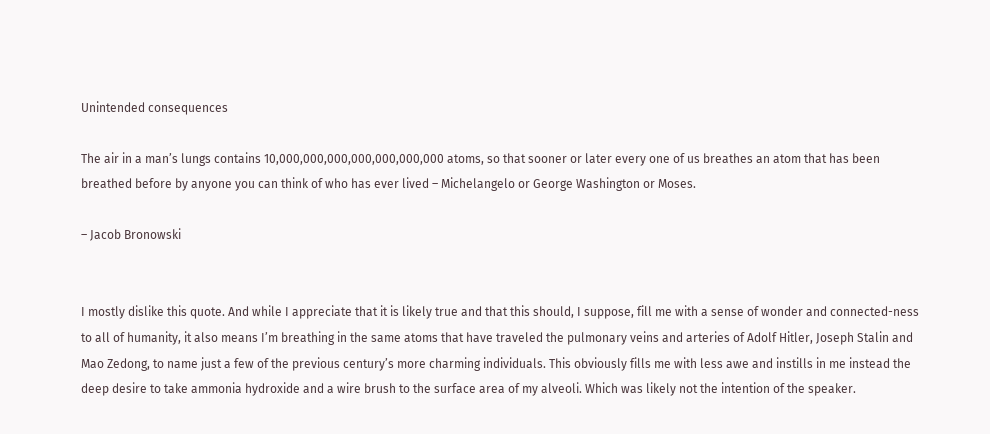Unintended consequences

The air in a man’s lungs contains 10,000,000,000,000,000,000,000 atoms, so that sooner or later every one of us breathes an atom that has been breathed before by anyone you can think of who has ever lived – Michelangelo or George Washington or Moses.

– Jacob Bronowski


I mostly dislike this quote. And while I appreciate that it is likely true and that this should, I suppose, fill me with a sense of wonder and connected-ness to all of humanity, it also means I’m breathing in the same atoms that have traveled the pulmonary veins and arteries of Adolf Hitler, Joseph Stalin and Mao Zedong, to name just a few of the previous century’s more charming individuals. This obviously fills me with less awe and instills in me instead the deep desire to take ammonia hydroxide and a wire brush to the surface area of my alveoli. Which was likely not the intention of the speaker.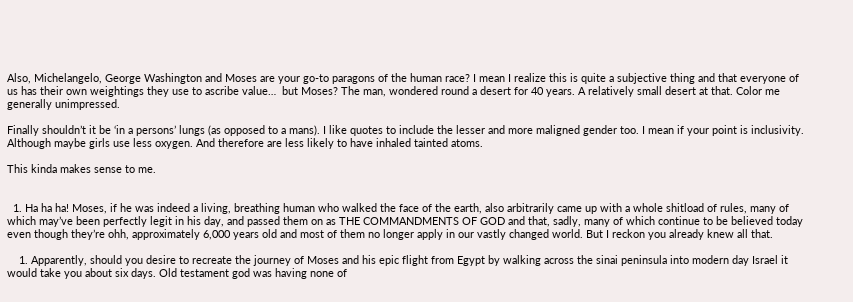Also, Michelangelo, George Washington and Moses are your go-to paragons of the human race? I mean I realize this is quite a subjective thing and that everyone of us has their own weightings they use to ascribe value…  but Moses? The man, wondered round a desert for 40 years. A relatively small desert at that. Color me generally unimpressed.

Finally shouldn’t it be ‘in a persons’ lungs (as opposed to a mans). I like quotes to include the lesser and more maligned gender too. I mean if your point is inclusivity.  Although maybe girls use less oxygen. And therefore are less likely to have inhaled tainted atoms.

This kinda makes sense to me.


  1. Ha ha ha! Moses, if he was indeed a living, breathing human who walked the face of the earth, also arbitrarily came up with a whole shitload of rules, many of which may’ve been perfectly legit in his day, and passed them on as THE COMMANDMENTS OF GOD and that, sadly, many of which continue to be believed today even though they’re ohh, approximately 6,000 years old and most of them no longer apply in our vastly changed world. But I reckon you already knew all that.

    1. Apparently, should you desire to recreate the journey of Moses and his epic flight from Egypt by walking across the sinai peninsula into modern day Israel it would take you about six days. Old testament god was having none of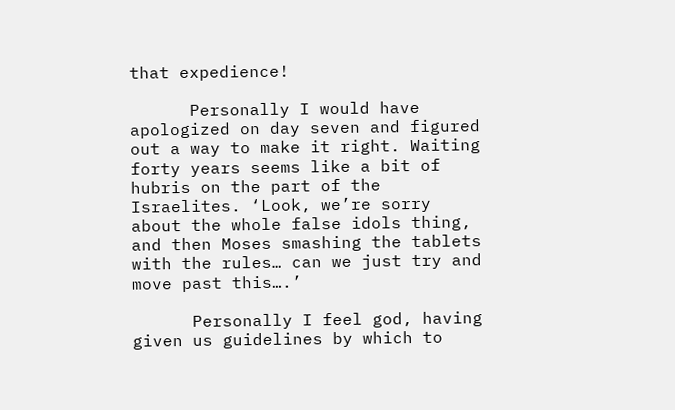that expedience!

      Personally I would have apologized on day seven and figured out a way to make it right. Waiting forty years seems like a bit of hubris on the part of the Israelites. ‘Look, we’re sorry about the whole false idols thing, and then Moses smashing the tablets with the rules… can we just try and move past this….’

      Personally I feel god, having given us guidelines by which to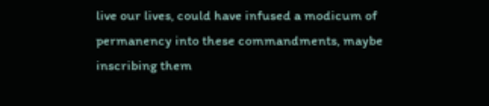live our lives, could have infused a modicum of permanency into these commandments, maybe inscribing them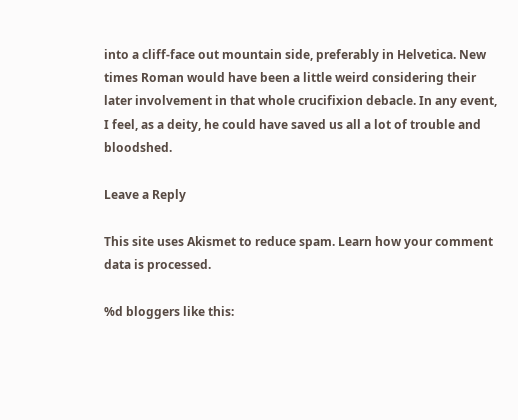into a cliff-face out mountain side, preferably in Helvetica. New times Roman would have been a little weird considering their later involvement in that whole crucifixion debacle. In any event, I feel, as a deity, he could have saved us all a lot of trouble and bloodshed.

Leave a Reply

This site uses Akismet to reduce spam. Learn how your comment data is processed.

%d bloggers like this: